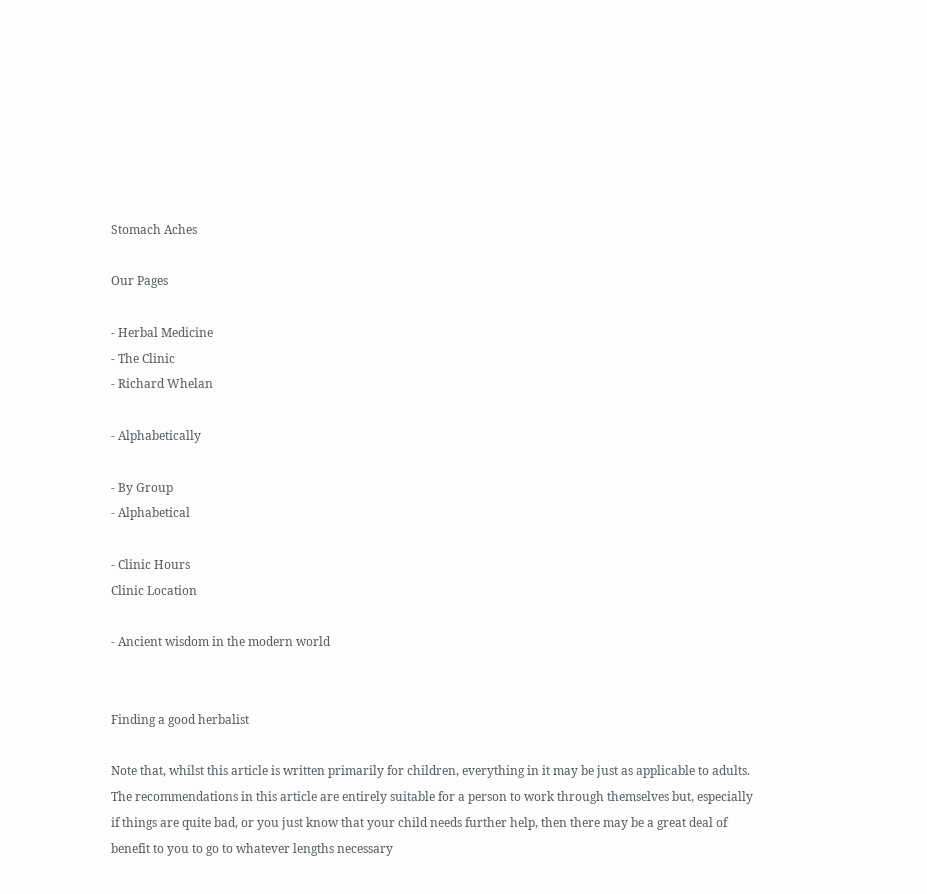Stomach Aches

Our Pages

- Herbal Medicine
- The Clinic
- Richard Whelan

- Alphabetically

- By Group
- Alphabetical

- Clinic Hours
Clinic Location

- Ancient wisdom in the modern world


Finding a good herbalist

Note that, whilst this article is written primarily for children, everything in it may be just as applicable to adults. The recommendations in this article are entirely suitable for a person to work through themselves but, especially if things are quite bad, or you just know that your child needs further help, then there may be a great deal of benefit to you to go to whatever lengths necessary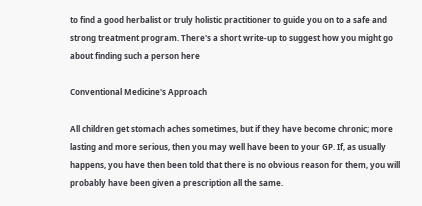to find a good herbalist or truly holistic practitioner to guide you on to a safe and strong treatment program. There's a short write-up to suggest how you might go about finding such a person here

Conventional Medicine's Approach

All children get stomach aches sometimes, but if they have become chronic; more lasting and more serious, then you may well have been to your GP. If, as usually happens, you have then been told that there is no obvious reason for them, you will probably have been given a prescription all the same.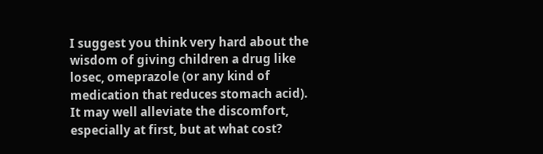I suggest you think very hard about the wisdom of giving children a drug like losec, omeprazole (or any kind of medication that reduces stomach acid). It may well alleviate the discomfort, especially at first, but at what cost?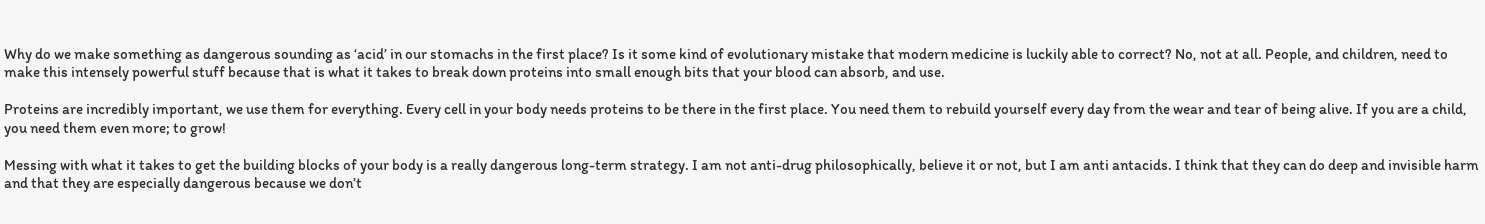Why do we make something as dangerous sounding as ‘acid’ in our stomachs in the first place? Is it some kind of evolutionary mistake that modern medicine is luckily able to correct? No, not at all. People, and children, need to make this intensely powerful stuff because that is what it takes to break down proteins into small enough bits that your blood can absorb, and use.

Proteins are incredibly important, we use them for everything. Every cell in your body needs proteins to be there in the first place. You need them to rebuild yourself every day from the wear and tear of being alive. If you are a child, you need them even more; to grow!

Messing with what it takes to get the building blocks of your body is a really dangerous long-term strategy. I am not anti-drug philosophically, believe it or not, but I am anti antacids. I think that they can do deep and invisible harm and that they are especially dangerous because we don’t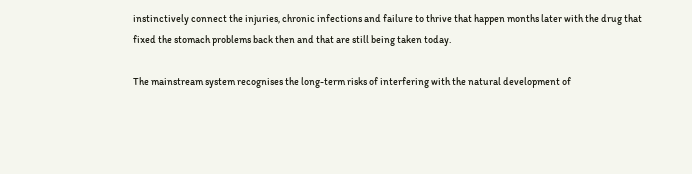instinctively connect the injuries, chronic infections and failure to thrive that happen months later with the drug that fixed the stomach problems back then and that are still being taken today.

The mainstream system recognises the long-term risks of interfering with the natural development of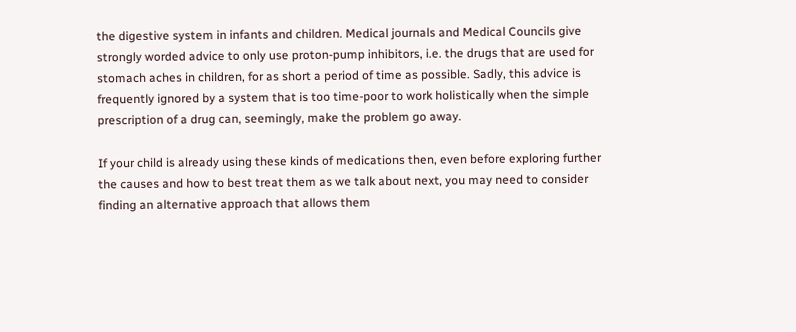the digestive system in infants and children. Medical journals and Medical Councils give strongly worded advice to only use proton-pump inhibitors, i.e. the drugs that are used for stomach aches in children, for as short a period of time as possible. Sadly, this advice is frequently ignored by a system that is too time-poor to work holistically when the simple prescription of a drug can, seemingly, make the problem go away.

If your child is already using these kinds of medications then, even before exploring further the causes and how to best treat them as we talk about next, you may need to consider finding an alternative approach that allows them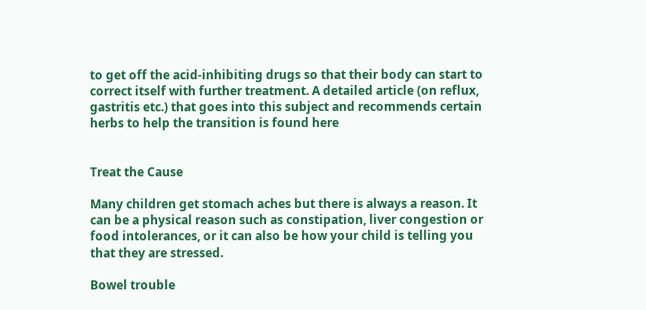to get off the acid-inhibiting drugs so that their body can start to correct itself with further treatment. A detailed article (on reflux, gastritis etc.) that goes into this subject and recommends certain herbs to help the transition is found here


Treat the Cause

Many children get stomach aches but there is always a reason. It can be a physical reason such as constipation, liver congestion or food intolerances, or it can also be how your child is telling you that they are stressed.

Bowel trouble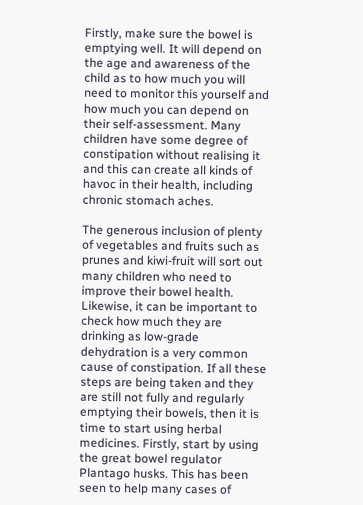Firstly, make sure the bowel is emptying well. It will depend on the age and awareness of the child as to how much you will need to monitor this yourself and how much you can depend on their self-assessment. Many children have some degree of constipation without realising it and this can create all kinds of havoc in their health, including chronic stomach aches.

The generous inclusion of plenty of vegetables and fruits such as prunes and kiwi-fruit will sort out many children who need to improve their bowel health. Likewise, it can be important to check how much they are drinking as low-grade dehydration is a very common cause of constipation. If all these steps are being taken and they are still not fully and regularly emptying their bowels, then it is time to start using herbal medicines. Firstly, start by using the great bowel regulator Plantago husks. This has been seen to help many cases of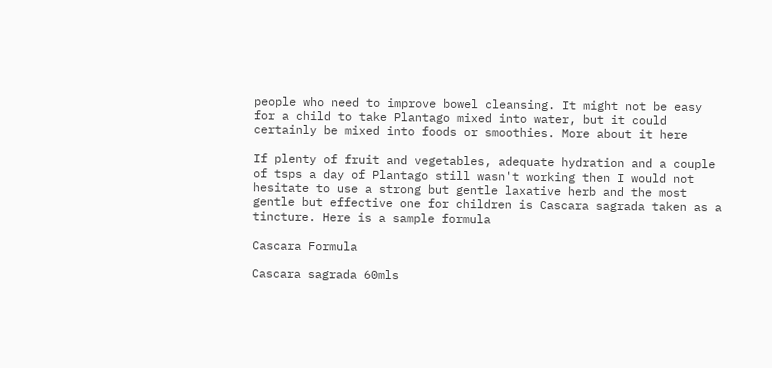people who need to improve bowel cleansing. It might not be easy for a child to take Plantago mixed into water, but it could certainly be mixed into foods or smoothies. More about it here

If plenty of fruit and vegetables, adequate hydration and a couple of tsps a day of Plantago still wasn't working then I would not hesitate to use a strong but gentle laxative herb and the most gentle but effective one for children is Cascara sagrada taken as a tincture. Here is a sample formula

Cascara Formula

Cascara sagrada 60mls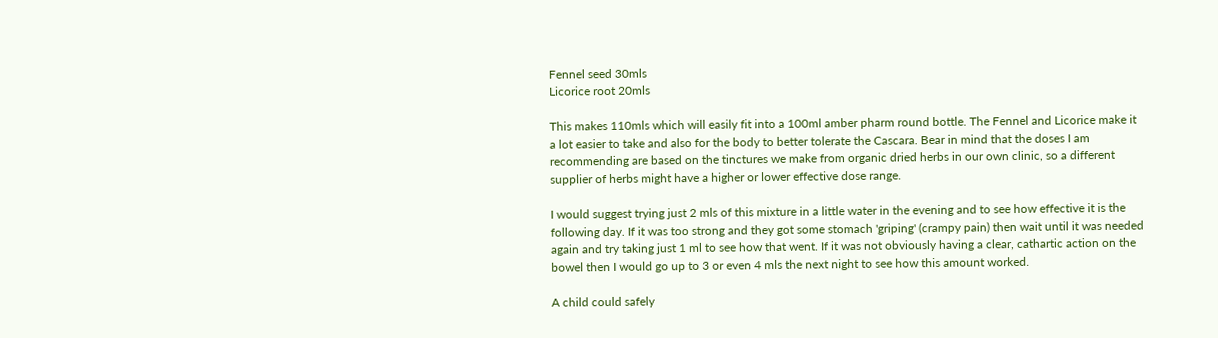Fennel seed 30mls
Licorice root 20mls

This makes 110mls which will easily fit into a 100ml amber pharm round bottle. The Fennel and Licorice make it a lot easier to take and also for the body to better tolerate the Cascara. Bear in mind that the doses I am recommending are based on the tinctures we make from organic dried herbs in our own clinic, so a different supplier of herbs might have a higher or lower effective dose range.

I would suggest trying just 2 mls of this mixture in a little water in the evening and to see how effective it is the following day. If it was too strong and they got some stomach 'griping' (crampy pain) then wait until it was needed again and try taking just 1 ml to see how that went. If it was not obviously having a clear, cathartic action on the bowel then I would go up to 3 or even 4 mls the next night to see how this amount worked.

A child could safely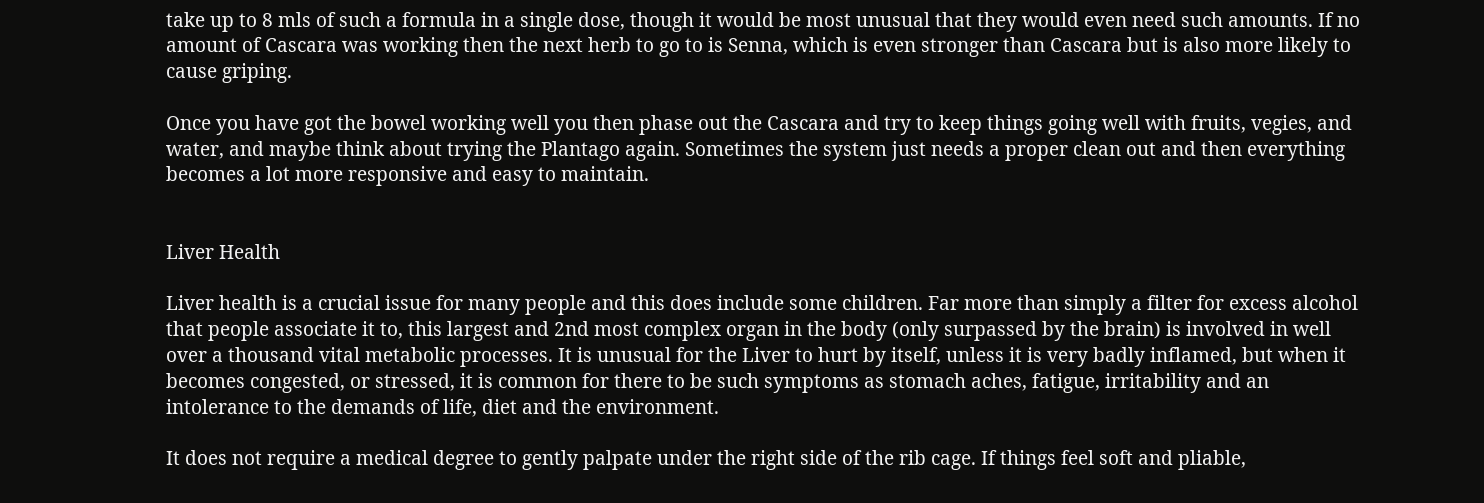take up to 8 mls of such a formula in a single dose, though it would be most unusual that they would even need such amounts. If no amount of Cascara was working then the next herb to go to is Senna, which is even stronger than Cascara but is also more likely to cause griping.

Once you have got the bowel working well you then phase out the Cascara and try to keep things going well with fruits, vegies, and water, and maybe think about trying the Plantago again. Sometimes the system just needs a proper clean out and then everything becomes a lot more responsive and easy to maintain.


Liver Health

Liver health is a crucial issue for many people and this does include some children. Far more than simply a filter for excess alcohol that people associate it to, this largest and 2nd most complex organ in the body (only surpassed by the brain) is involved in well over a thousand vital metabolic processes. It is unusual for the Liver to hurt by itself, unless it is very badly inflamed, but when it becomes congested, or stressed, it is common for there to be such symptoms as stomach aches, fatigue, irritability and an intolerance to the demands of life, diet and the environment.

It does not require a medical degree to gently palpate under the right side of the rib cage. If things feel soft and pliable,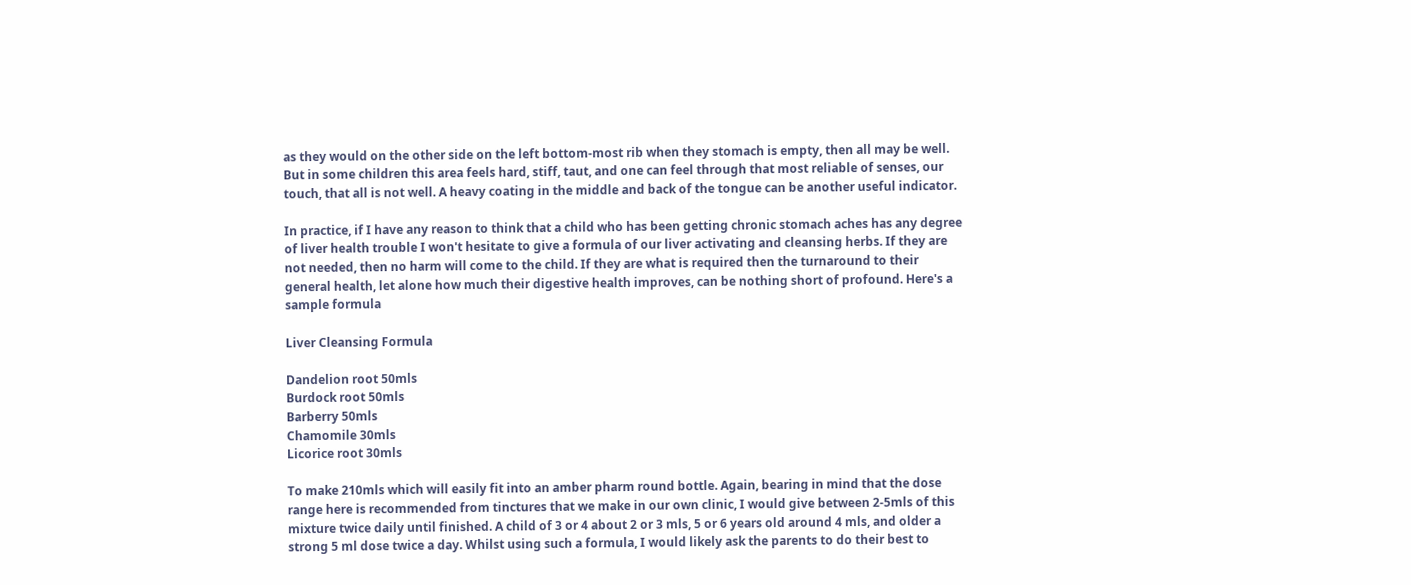as they would on the other side on the left bottom-most rib when they stomach is empty, then all may be well. But in some children this area feels hard, stiff, taut, and one can feel through that most reliable of senses, our touch, that all is not well. A heavy coating in the middle and back of the tongue can be another useful indicator.

In practice, if I have any reason to think that a child who has been getting chronic stomach aches has any degree of liver health trouble I won't hesitate to give a formula of our liver activating and cleansing herbs. If they are not needed, then no harm will come to the child. If they are what is required then the turnaround to their general health, let alone how much their digestive health improves, can be nothing short of profound. Here's a sample formula

Liver Cleansing Formula

Dandelion root 50mls
Burdock root 50mls
Barberry 50mls
Chamomile 30mls
Licorice root 30mls

To make 210mls which will easily fit into an amber pharm round bottle. Again, bearing in mind that the dose range here is recommended from tinctures that we make in our own clinic, I would give between 2-5mls of this mixture twice daily until finished. A child of 3 or 4 about 2 or 3 mls, 5 or 6 years old around 4 mls, and older a strong 5 ml dose twice a day. Whilst using such a formula, I would likely ask the parents to do their best to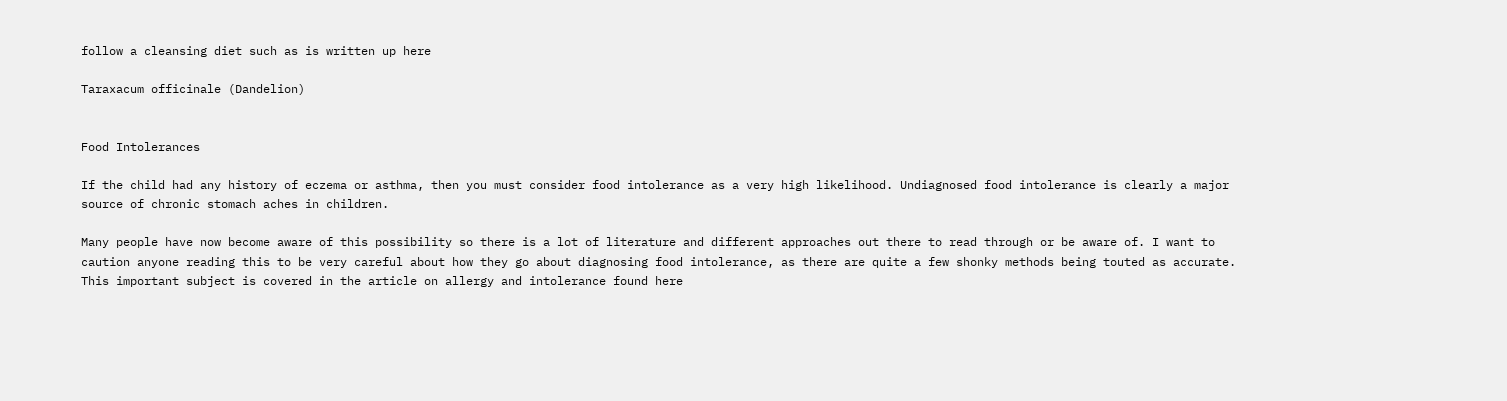follow a cleansing diet such as is written up here

Taraxacum officinale (Dandelion)


Food Intolerances

If the child had any history of eczema or asthma, then you must consider food intolerance as a very high likelihood. Undiagnosed food intolerance is clearly a major source of chronic stomach aches in children.

Many people have now become aware of this possibility so there is a lot of literature and different approaches out there to read through or be aware of. I want to caution anyone reading this to be very careful about how they go about diagnosing food intolerance, as there are quite a few shonky methods being touted as accurate. This important subject is covered in the article on allergy and intolerance found here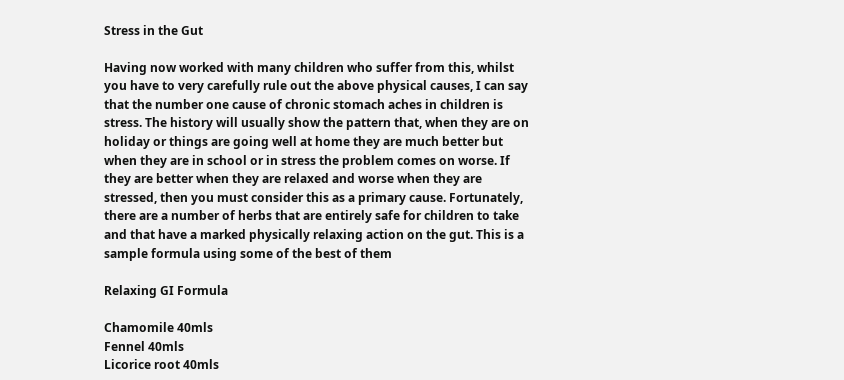Stress in the Gut

Having now worked with many children who suffer from this, whilst you have to very carefully rule out the above physical causes, I can say that the number one cause of chronic stomach aches in children is stress. The history will usually show the pattern that, when they are on holiday or things are going well at home they are much better but when they are in school or in stress the problem comes on worse. If they are better when they are relaxed and worse when they are stressed, then you must consider this as a primary cause. Fortunately, there are a number of herbs that are entirely safe for children to take and that have a marked physically relaxing action on the gut. This is a sample formula using some of the best of them

Relaxing GI Formula

Chamomile 40mls
Fennel 40mls
Licorice root 40mls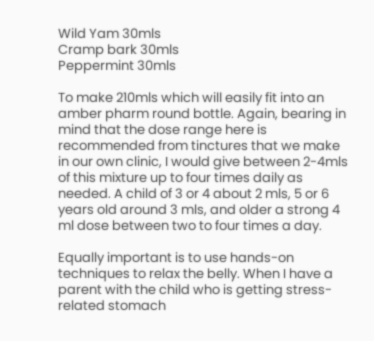Wild Yam 30mls
Cramp bark 30mls
Peppermint 30mls

To make 210mls which will easily fit into an amber pharm round bottle. Again, bearing in mind that the dose range here is recommended from tinctures that we make in our own clinic, I would give between 2-4mls of this mixture up to four times daily as needed. A child of 3 or 4 about 2 mls, 5 or 6 years old around 3 mls, and older a strong 4 ml dose between two to four times a day.

Equally important is to use hands-on techniques to relax the belly. When I have a parent with the child who is getting stress-related stomach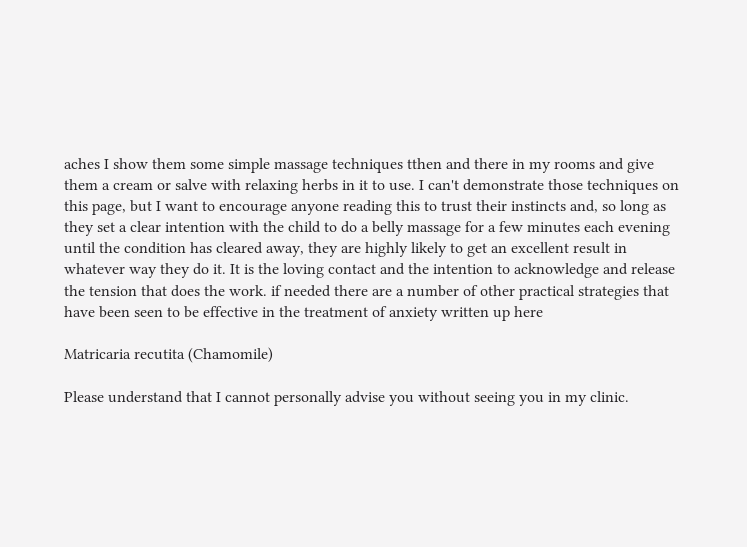aches I show them some simple massage techniques tthen and there in my rooms and give them a cream or salve with relaxing herbs in it to use. I can't demonstrate those techniques on this page, but I want to encourage anyone reading this to trust their instincts and, so long as they set a clear intention with the child to do a belly massage for a few minutes each evening until the condition has cleared away, they are highly likely to get an excellent result in whatever way they do it. It is the loving contact and the intention to acknowledge and release the tension that does the work. if needed there are a number of other practical strategies that have been seen to be effective in the treatment of anxiety written up here

Matricaria recutita (Chamomile)

Please understand that I cannot personally advise you without seeing you in my clinic.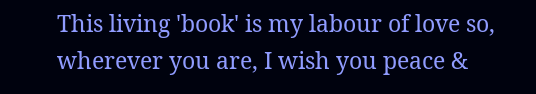This living 'book' is my labour of love so, wherever you are, I wish you peace &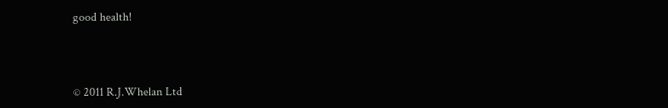good health!



© 2011 R.J.Whelan Ltd